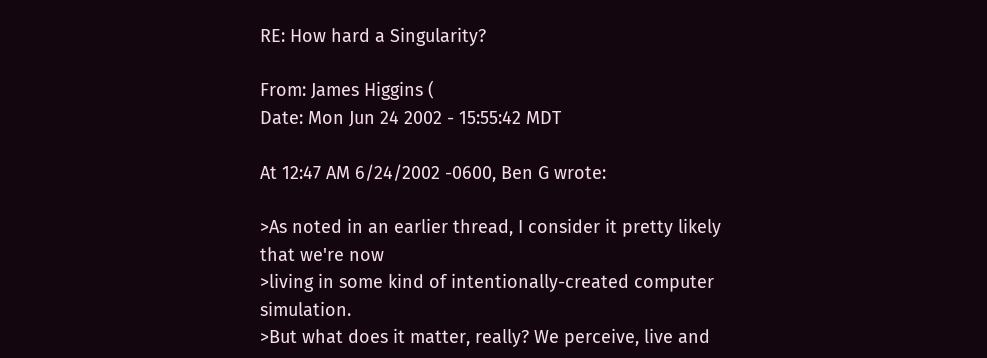RE: How hard a Singularity?

From: James Higgins (
Date: Mon Jun 24 2002 - 15:55:42 MDT

At 12:47 AM 6/24/2002 -0600, Ben G wrote:

>As noted in an earlier thread, I consider it pretty likely that we're now
>living in some kind of intentionally-created computer simulation.
>But what does it matter, really? We perceive, live and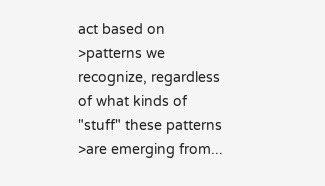act based on
>patterns we recognize, regardless of what kinds of "stuff" these patterns
>are emerging from...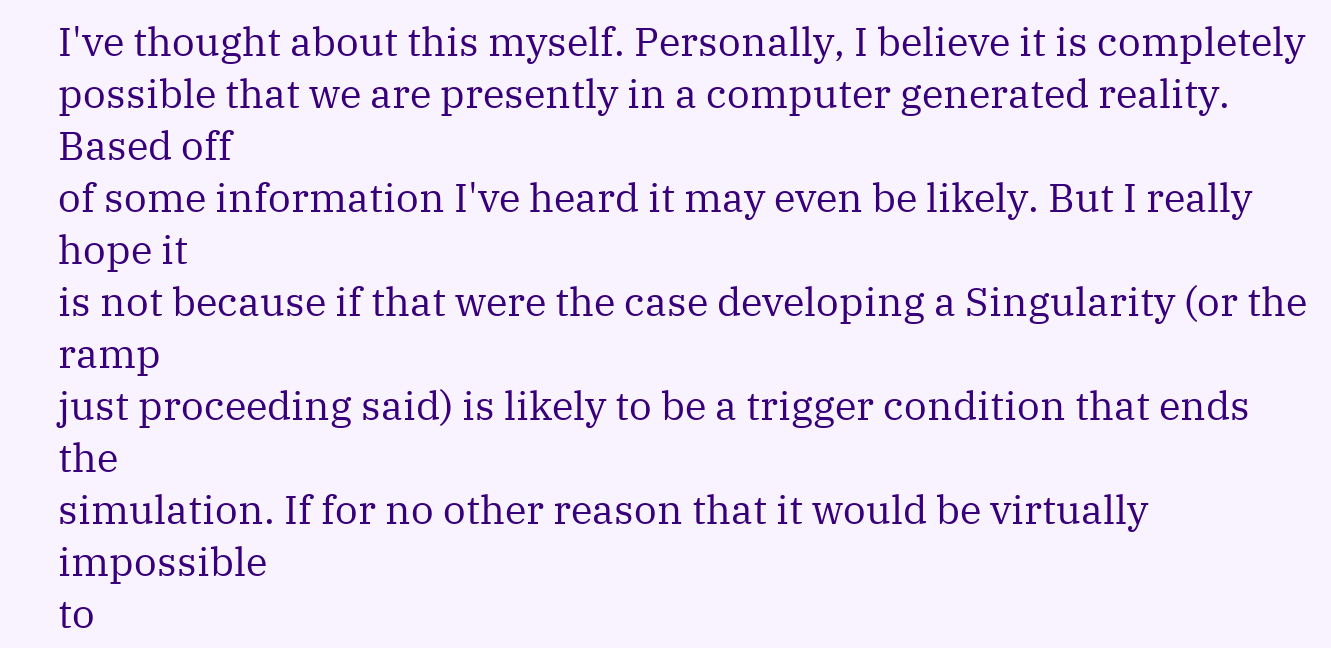I've thought about this myself. Personally, I believe it is completely
possible that we are presently in a computer generated reality. Based off
of some information I've heard it may even be likely. But I really hope it
is not because if that were the case developing a Singularity (or the ramp
just proceeding said) is likely to be a trigger condition that ends the
simulation. If for no other reason that it would be virtually impossible
to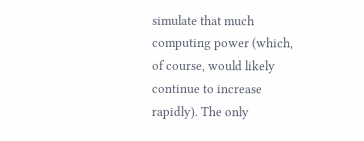simulate that much computing power (which, of course, would likely
continue to increase rapidly). The only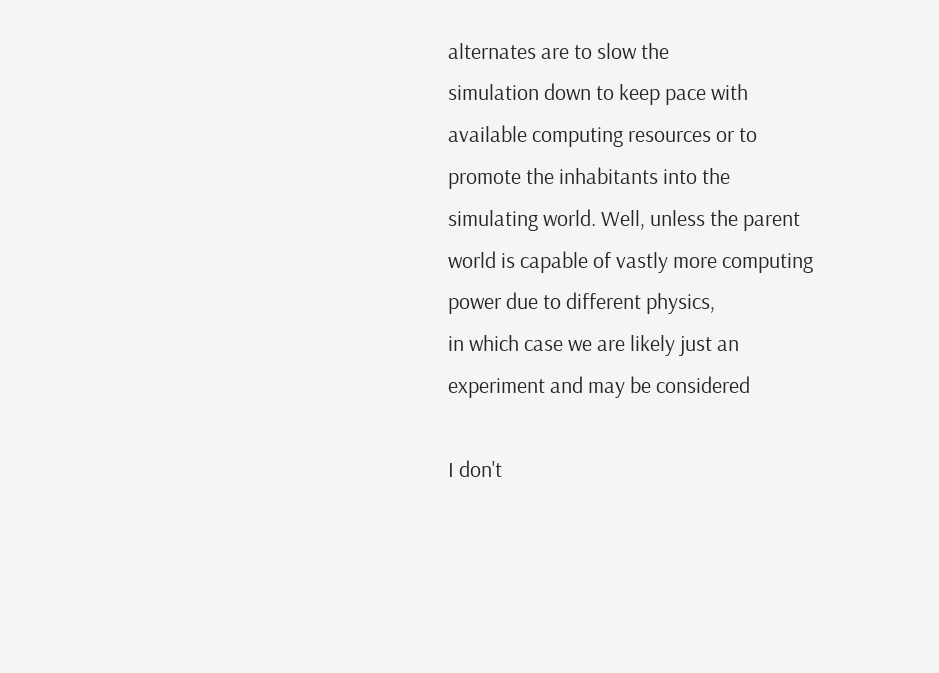alternates are to slow the
simulation down to keep pace with available computing resources or to
promote the inhabitants into the simulating world. Well, unless the parent
world is capable of vastly more computing power due to different physics,
in which case we are likely just an experiment and may be considered

I don't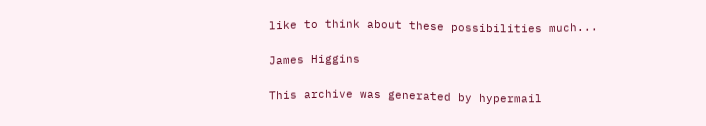like to think about these possibilities much...

James Higgins

This archive was generated by hypermail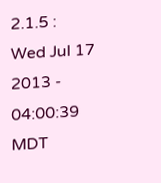2.1.5 : Wed Jul 17 2013 - 04:00:39 MDT